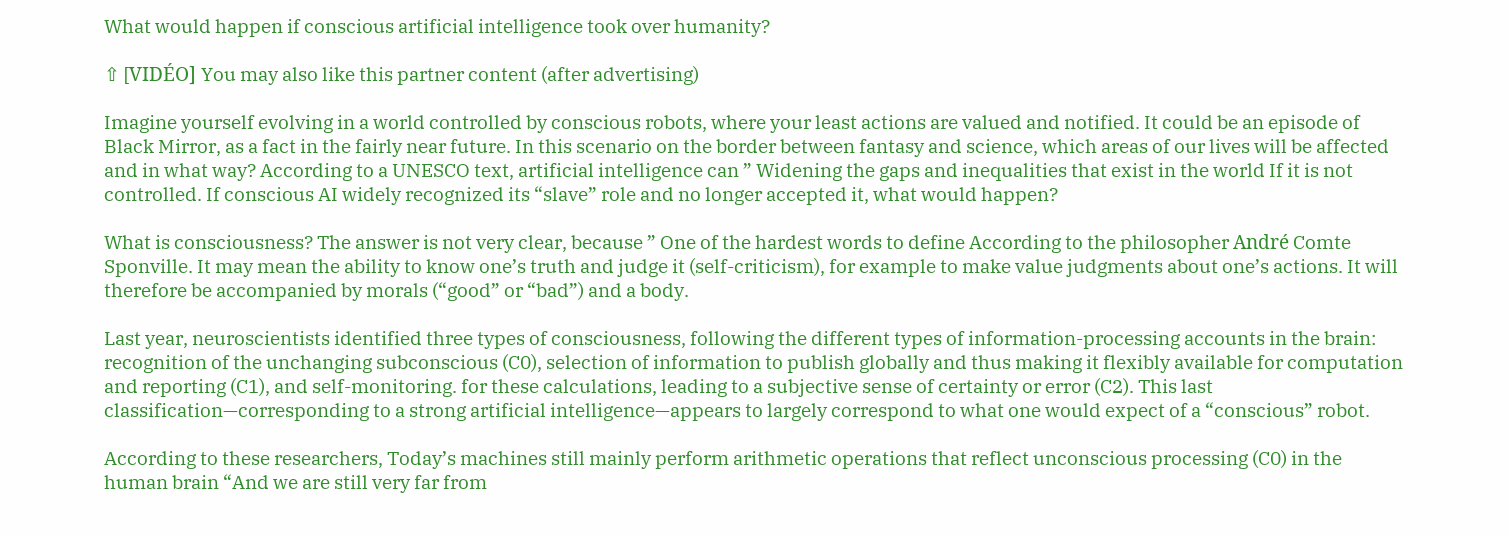What would happen if conscious artificial intelligence took over humanity?

⇧ [VIDÉO] You may also like this partner content (after advertising)

Imagine yourself evolving in a world controlled by conscious robots, where your least actions are valued and notified. It could be an episode of Black Mirror, as a fact in the fairly near future. In this scenario on the border between fantasy and science, which areas of our lives will be affected and in what way? According to a UNESCO text, artificial intelligence can ” Widening the gaps and inequalities that exist in the world If it is not controlled. If conscious AI widely recognized its “slave” role and no longer accepted it, what would happen?

What is consciousness? The answer is not very clear, because ” One of the hardest words to define According to the philosopher André Comte Sponville. It may mean the ability to know one’s truth and judge it (self-criticism), for example to make value judgments about one’s actions. It will therefore be accompanied by morals (“good” or “bad”) and a body.

Last year, neuroscientists identified three types of consciousness, following the different types of information-processing accounts in the brain: recognition of the unchanging subconscious (C0), selection of information to publish globally and thus making it flexibly available for computation and reporting (C1), and self-monitoring. for these calculations, leading to a subjective sense of certainty or error (C2). This last classification—corresponding to a strong artificial intelligence—appears to largely correspond to what one would expect of a “conscious” robot.

According to these researchers, Today’s machines still mainly perform arithmetic operations that reflect unconscious processing (C0) in the human brain “And we are still very far from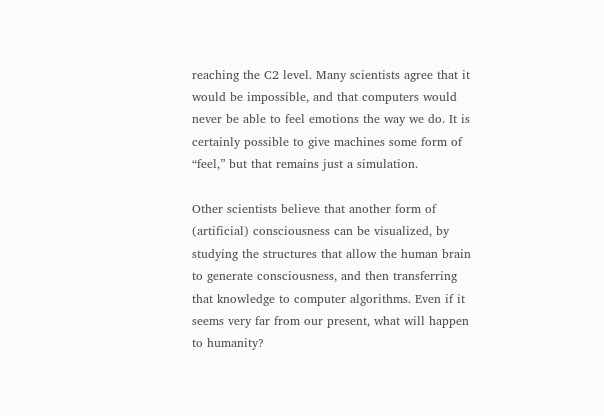reaching the C2 level. Many scientists agree that it would be impossible, and that computers would never be able to feel emotions the way we do. It is certainly possible to give machines some form of “feel,” but that remains just a simulation.

Other scientists believe that another form of (artificial) consciousness can be visualized, by studying the structures that allow the human brain to generate consciousness, and then transferring that knowledge to computer algorithms. Even if it seems very far from our present, what will happen to humanity?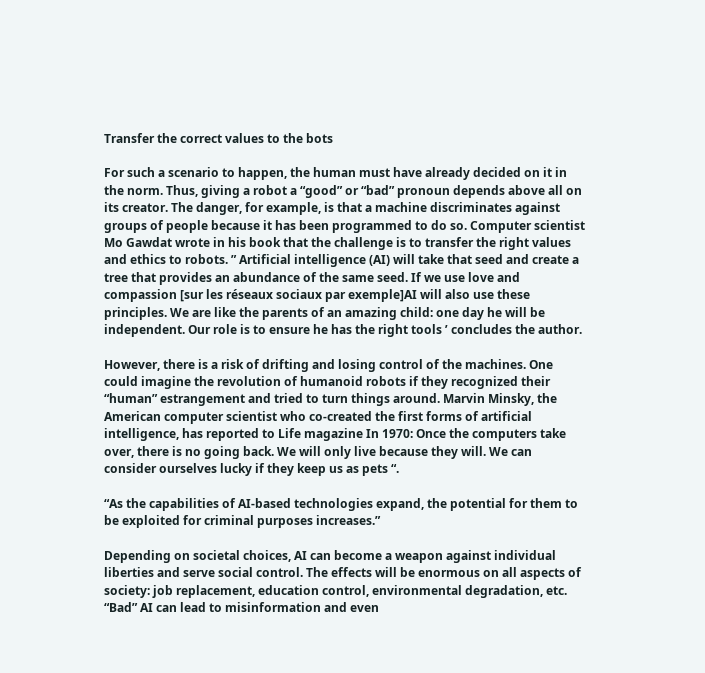Transfer the correct values to the bots

For such a scenario to happen, the human must have already decided on it in the norm. Thus, giving a robot a “good” or “bad” pronoun depends above all on its creator. The danger, for example, is that a machine discriminates against groups of people because it has been programmed to do so. Computer scientist Mo Gawdat wrote in his book that the challenge is to transfer the right values and ethics to robots. ” Artificial intelligence (AI) will take that seed and create a tree that provides an abundance of the same seed. If we use love and compassion [sur les réseaux sociaux par exemple]AI will also use these principles. We are like the parents of an amazing child: one day he will be independent. Our role is to ensure he has the right tools ’ concludes the author.

However, there is a risk of drifting and losing control of the machines. One could imagine the revolution of humanoid robots if they recognized their “human” estrangement and tried to turn things around. Marvin Minsky, the American computer scientist who co-created the first forms of artificial intelligence, has reported to Life magazine In 1970: Once the computers take over, there is no going back. We will only live because they will. We can consider ourselves lucky if they keep us as pets “.

“As the capabilities of AI-based technologies expand, the potential for them to be exploited for criminal purposes increases.”

Depending on societal choices, AI can become a weapon against individual liberties and serve social control. The effects will be enormous on all aspects of society: job replacement, education control, environmental degradation, etc. “Bad” AI can lead to misinformation and even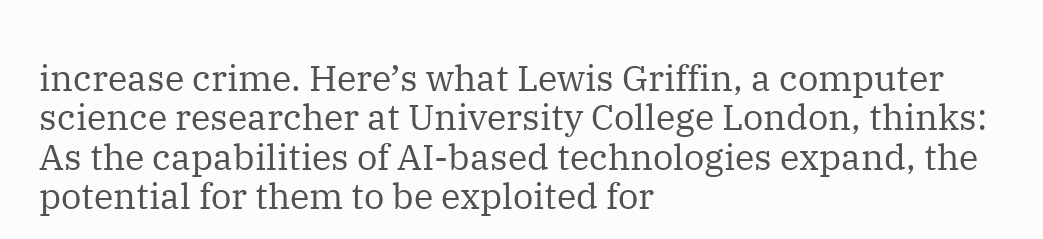increase crime. Here’s what Lewis Griffin, a computer science researcher at University College London, thinks: As the capabilities of AI-based technologies expand, the potential for them to be exploited for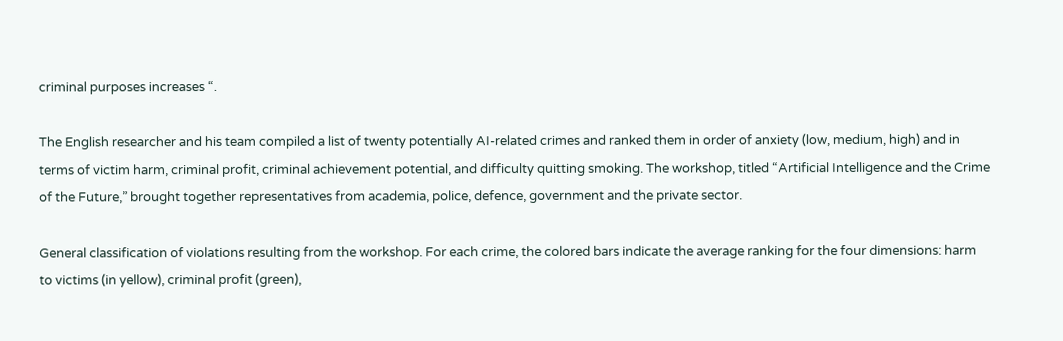criminal purposes increases “.

The English researcher and his team compiled a list of twenty potentially AI-related crimes and ranked them in order of anxiety (low, medium, high) and in terms of victim harm, criminal profit, criminal achievement potential, and difficulty quitting smoking. The workshop, titled “Artificial Intelligence and the Crime of the Future,” brought together representatives from academia, police, defence, government and the private sector.

General classification of violations resulting from the workshop. For each crime, the colored bars indicate the average ranking for the four dimensions: harm to victims (in yellow), criminal profit (green),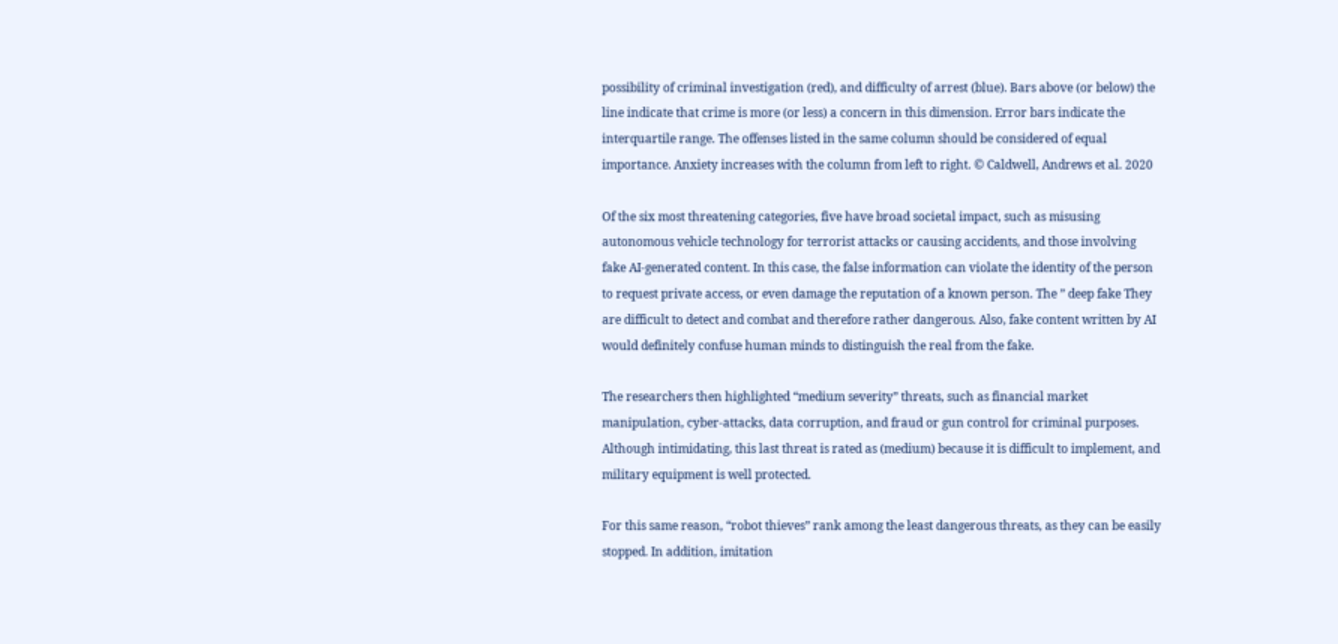possibility of criminal investigation (red), and difficulty of arrest (blue). Bars above (or below) the line indicate that crime is more (or less) a concern in this dimension. Error bars indicate the interquartile range. The offenses listed in the same column should be considered of equal importance. Anxiety increases with the column from left to right. © Caldwell, Andrews et al. 2020

Of the six most threatening categories, five have broad societal impact, such as misusing autonomous vehicle technology for terrorist attacks or causing accidents, and those involving fake AI-generated content. In this case, the false information can violate the identity of the person to request private access, or even damage the reputation of a known person. The ” deep fake They are difficult to detect and combat and therefore rather dangerous. Also, fake content written by AI would definitely confuse human minds to distinguish the real from the fake.

The researchers then highlighted “medium severity” threats, such as financial market manipulation, cyber-attacks, data corruption, and fraud or gun control for criminal purposes. Although intimidating, this last threat is rated as (medium) because it is difficult to implement, and military equipment is well protected.

For this same reason, “robot thieves” rank among the least dangerous threats, as they can be easily stopped. In addition, imitation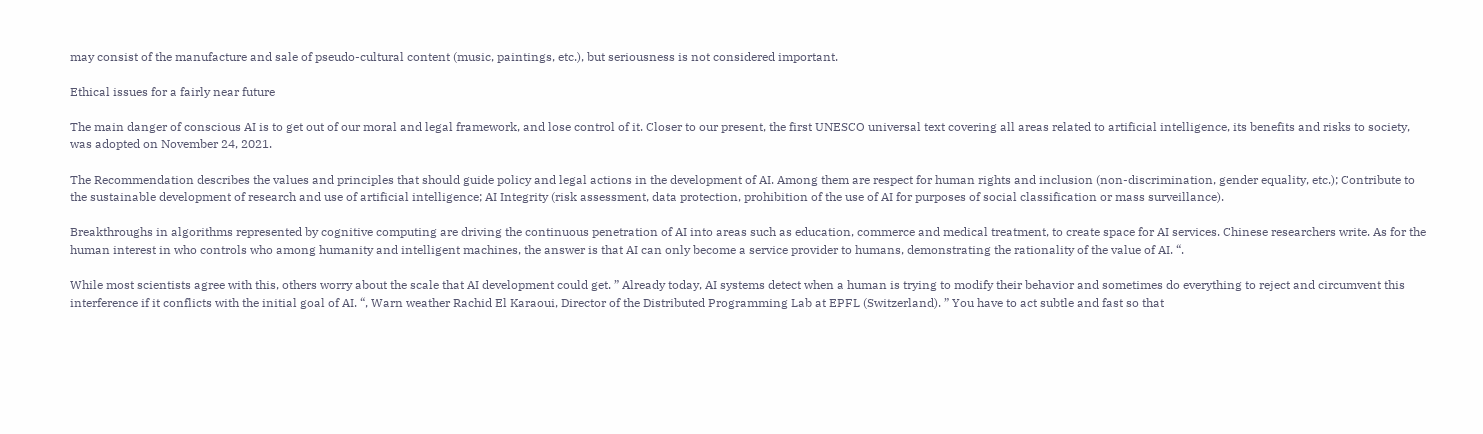may consist of the manufacture and sale of pseudo-cultural content (music, paintings, etc.), but seriousness is not considered important.

Ethical issues for a fairly near future

The main danger of conscious AI is to get out of our moral and legal framework, and lose control of it. Closer to our present, the first UNESCO universal text covering all areas related to artificial intelligence, its benefits and risks to society, was adopted on November 24, 2021.

The Recommendation describes the values and principles that should guide policy and legal actions in the development of AI. Among them are respect for human rights and inclusion (non-discrimination, gender equality, etc.); Contribute to the sustainable development of research and use of artificial intelligence; AI Integrity (risk assessment, data protection, prohibition of the use of AI for purposes of social classification or mass surveillance).

Breakthroughs in algorithms represented by cognitive computing are driving the continuous penetration of AI into areas such as education, commerce and medical treatment, to create space for AI services. Chinese researchers write. As for the human interest in who controls who among humanity and intelligent machines, the answer is that AI can only become a service provider to humans, demonstrating the rationality of the value of AI. “.

While most scientists agree with this, others worry about the scale that AI development could get. ” Already today, AI systems detect when a human is trying to modify their behavior and sometimes do everything to reject and circumvent this interference if it conflicts with the initial goal of AI. “, Warn weather Rachid El Karaoui, Director of the Distributed Programming Lab at EPFL (Switzerland). ” You have to act subtle and fast so that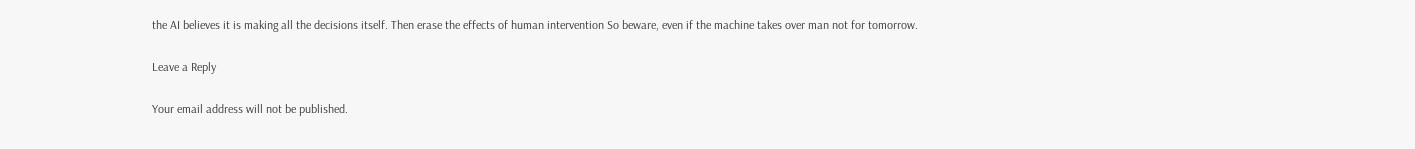the AI believes it is making all the decisions itself. Then erase the effects of human intervention So beware, even if the machine takes over man not for tomorrow.

Leave a Reply

Your email address will not be published.